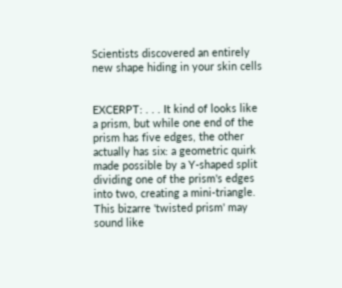Scientists discovered an entirely new shape hiding in your skin cells


EXCERPT: . . . It kind of looks like a prism, but while one end of the prism has five edges, the other actually has six: a geometric quirk made possible by a Y-shaped split dividing one of the prism's edges into two, creating a mini-triangle. This bizarre 'twisted prism' may sound like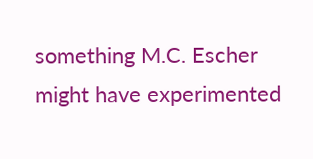something M.C. Escher might have experimented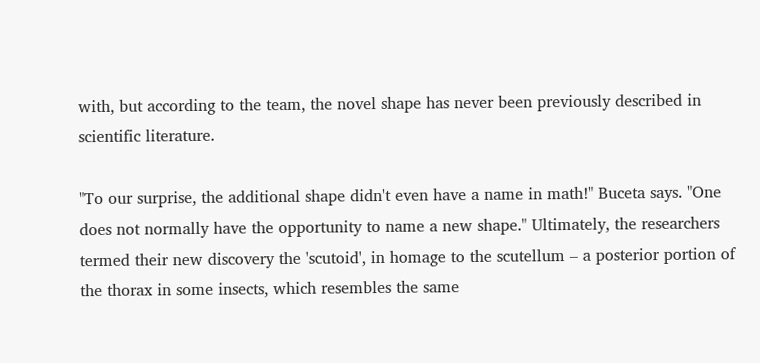with, but according to the team, the novel shape has never been previously described in scientific literature.

"To our surprise, the additional shape didn't even have a name in math!" Buceta says. "One does not normally have the opportunity to name a new shape." Ultimately, the researchers termed their new discovery the 'scutoid', in homage to the scutellum – a posterior portion of the thorax in some insects, which resembles the same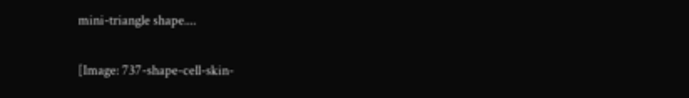mini-triangle shape....


[Image: 737-shape-cell-skin-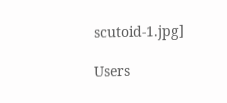scutoid-1.jpg]

Users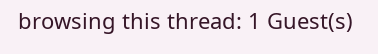browsing this thread: 1 Guest(s)